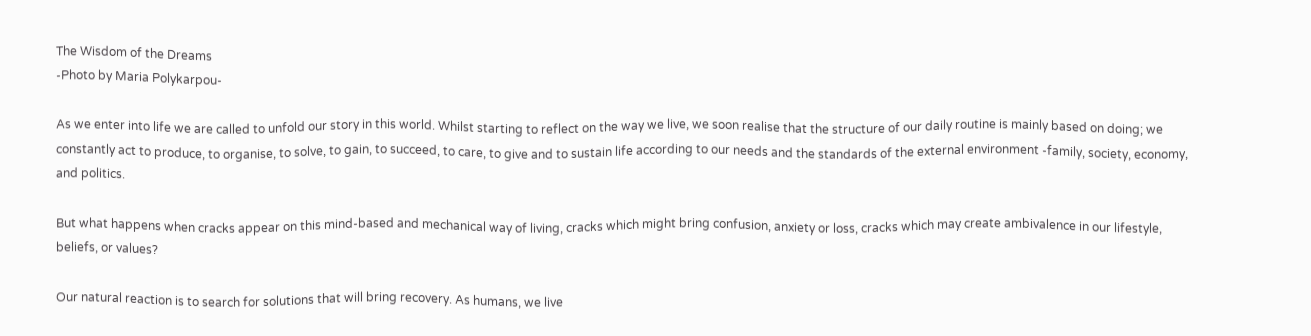The Wisdom of the Dreams
-Photo by Maria Polykarpou-

As we enter into life we are called to unfold our story in this world. Whilst starting to reflect on the way we live, we soon realise that the structure of our daily routine is mainly based on doing; we constantly act to produce, to organise, to solve, to gain, to succeed, to care, to give and to sustain life according to our needs and the standards of the external environment -family, society, economy, and politics.

But what happens when cracks appear on this mind-based and mechanical way of living, cracks which might bring confusion, anxiety or loss, cracks which may create ambivalence in our lifestyle, beliefs, or values?

Our natural reaction is to search for solutions that will bring recovery. As humans, we live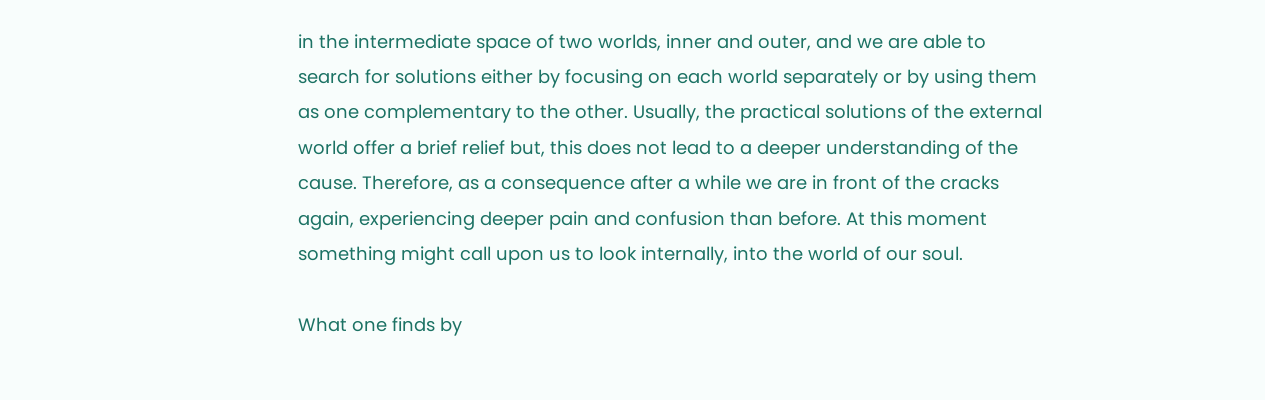in the intermediate space of two worlds, inner and outer, and we are able to search for solutions either by focusing on each world separately or by using them as one complementary to the other. Usually, the practical solutions of the external world offer a brief relief but, this does not lead to a deeper understanding of the cause. Therefore, as a consequence after a while we are in front of the cracks again, experiencing deeper pain and confusion than before. At this moment something might call upon us to look internally, into the world of our soul.

What one finds by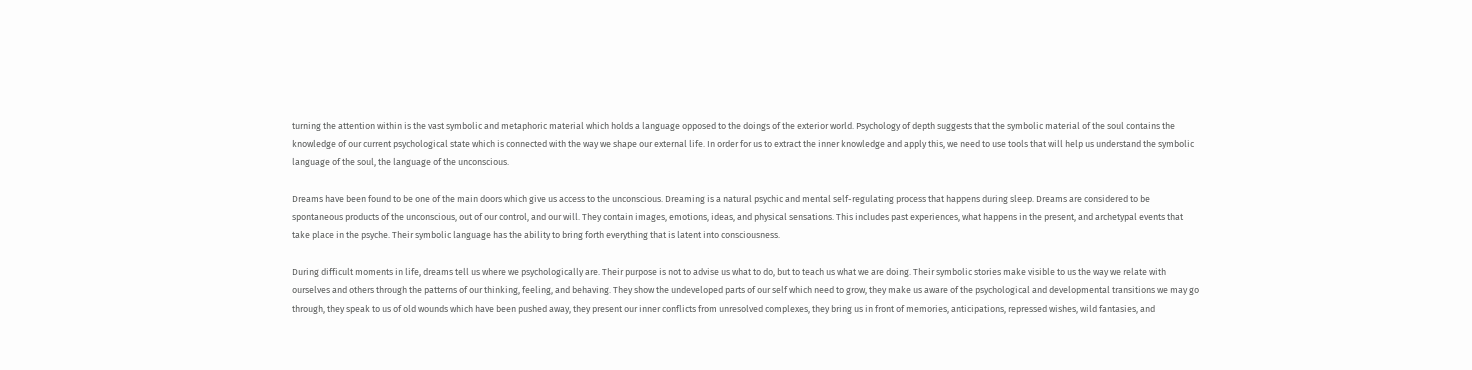turning the attention within is the vast symbolic and metaphoric material which holds a language opposed to the doings of the exterior world. Psychology of depth suggests that the symbolic material of the soul contains the knowledge of our current psychological state which is connected with the way we shape our external life. In order for us to extract the inner knowledge and apply this, we need to use tools that will help us understand the symbolic language of the soul, the language of the unconscious.

Dreams have been found to be one of the main doors which give us access to the unconscious. Dreaming is a natural psychic and mental self-regulating process that happens during sleep. Dreams are considered to be spontaneous products of the unconscious, out of our control, and our will. They contain images, emotions, ideas, and physical sensations. This includes past experiences, what happens in the present, and archetypal events that take place in the psyche. Their symbolic language has the ability to bring forth everything that is latent into consciousness.

During difficult moments in life, dreams tell us where we psychologically are. Their purpose is not to advise us what to do, but to teach us what we are doing. Their symbolic stories make visible to us the way we relate with ourselves and others through the patterns of our thinking, feeling, and behaving. They show the undeveloped parts of our self which need to grow, they make us aware of the psychological and developmental transitions we may go through, they speak to us of old wounds which have been pushed away, they present our inner conflicts from unresolved complexes, they bring us in front of memories, anticipations, repressed wishes, wild fantasies, and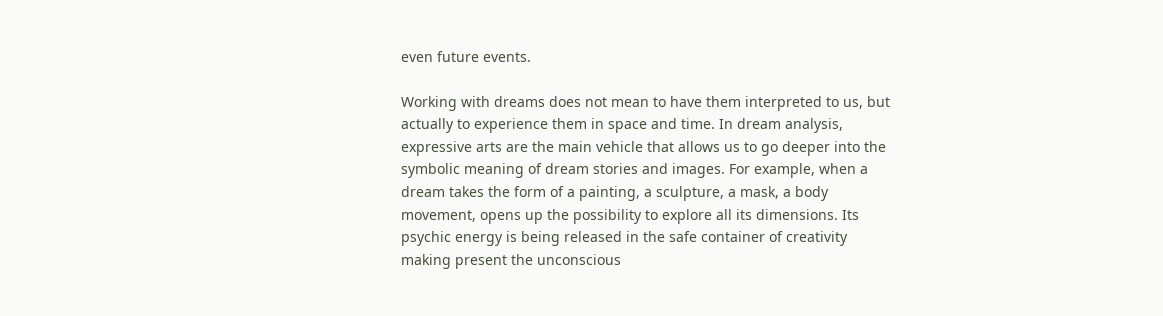even future events.

Working with dreams does not mean to have them interpreted to us, but actually to experience them in space and time. In dream analysis, expressive arts are the main vehicle that allows us to go deeper into the symbolic meaning of dream stories and images. For example, when a dream takes the form of a painting, a sculpture, a mask, a body movement, opens up the possibility to explore all its dimensions. Its psychic energy is being released in the safe container of creativity making present the unconscious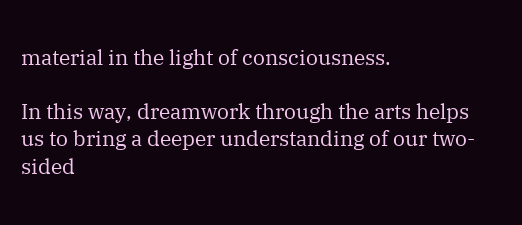material in the light of consciousness.

In this way, dreamwork through the arts helps us to bring a deeper understanding of our two-sided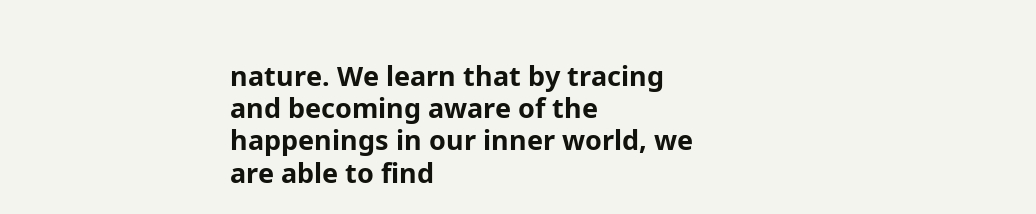nature. We learn that by tracing and becoming aware of the happenings in our inner world, we are able to find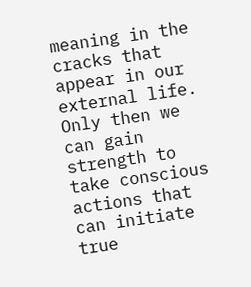meaning in the cracks that appear in our external life. Only then we can gain strength to take conscious actions that can initiate true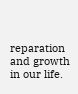reparation and growth in our life.